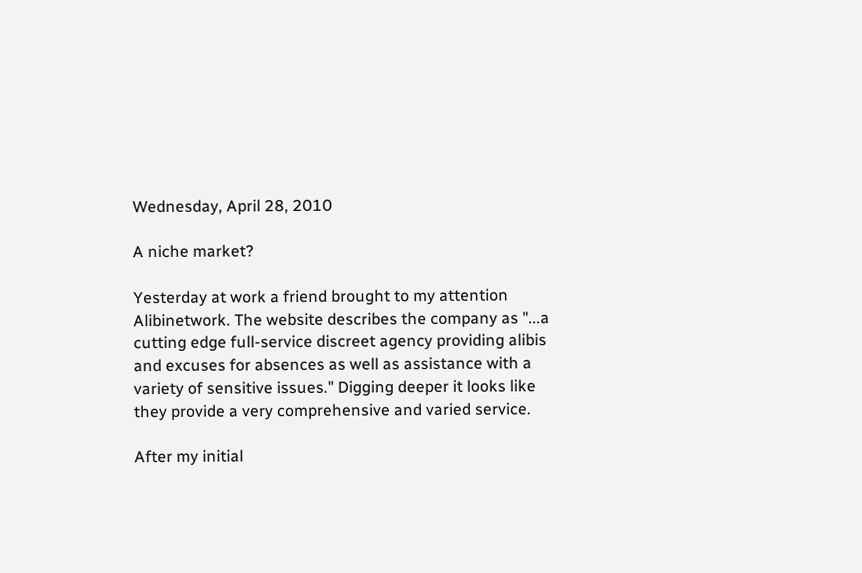Wednesday, April 28, 2010

A niche market?

Yesterday at work a friend brought to my attention Alibinetwork. The website describes the company as "...a cutting edge full-service discreet agency providing alibis and excuses for absences as well as assistance with a variety of sensitive issues." Digging deeper it looks like they provide a very comprehensive and varied service.

After my initial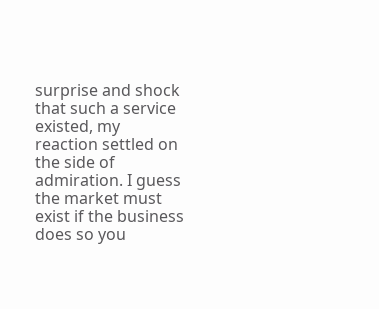surprise and shock that such a service existed, my reaction settled on the side of admiration. I guess the market must exist if the business does so you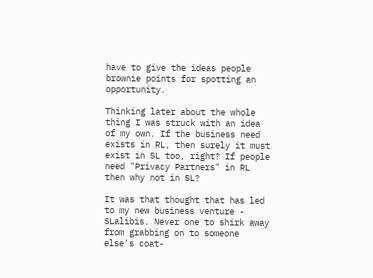have to give the ideas people brownie points for spotting an opportunity.

Thinking later about the whole thing I was struck with an idea of my own. If the business need exists in RL, then surely it must exist in SL too, right? If people need "Privacy Partners" in RL then why not in SL?

It was that thought that has led to my new business venture - SLalibis. Never one to shirk away from grabbing on to someone else's coat-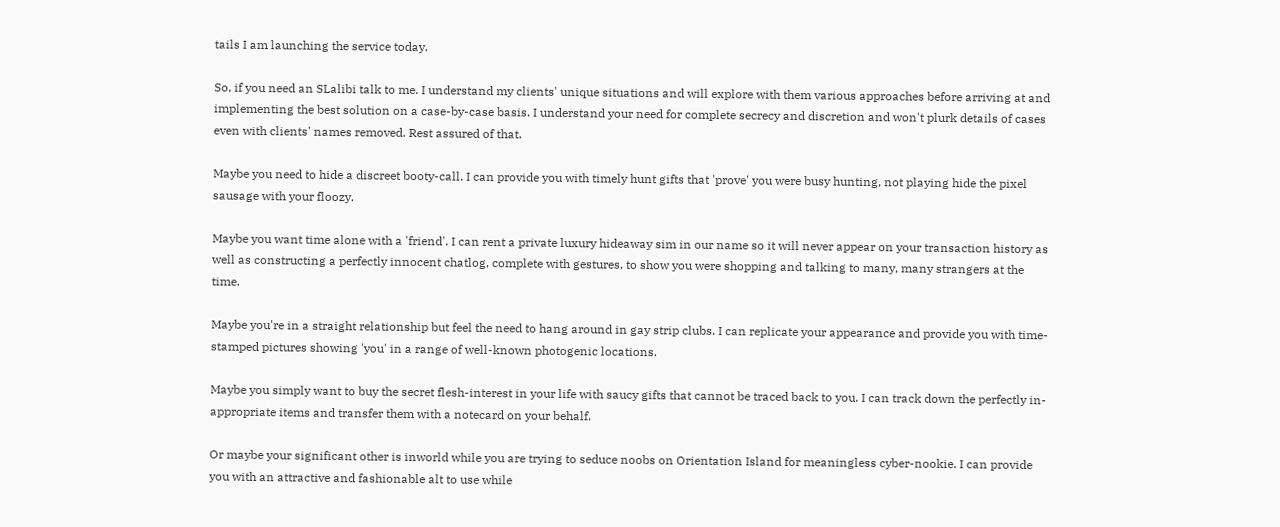tails I am launching the service today.

So, if you need an SLalibi talk to me. I understand my clients' unique situations and will explore with them various approaches before arriving at and implementing the best solution on a case-by-case basis. I understand your need for complete secrecy and discretion and won't plurk details of cases even with clients' names removed. Rest assured of that.

Maybe you need to hide a discreet booty-call. I can provide you with timely hunt gifts that 'prove' you were busy hunting, not playing hide the pixel sausage with your floozy.

Maybe you want time alone with a 'friend'. I can rent a private luxury hideaway sim in our name so it will never appear on your transaction history as well as constructing a perfectly innocent chatlog, complete with gestures, to show you were shopping and talking to many, many strangers at the time.

Maybe you're in a straight relationship but feel the need to hang around in gay strip clubs. I can replicate your appearance and provide you with time-stamped pictures showing 'you' in a range of well-known photogenic locations.

Maybe you simply want to buy the secret flesh-interest in your life with saucy gifts that cannot be traced back to you. I can track down the perfectly in-appropriate items and transfer them with a notecard on your behalf.

Or maybe your significant other is inworld while you are trying to seduce noobs on Orientation Island for meaningless cyber-nookie. I can provide you with an attractive and fashionable alt to use while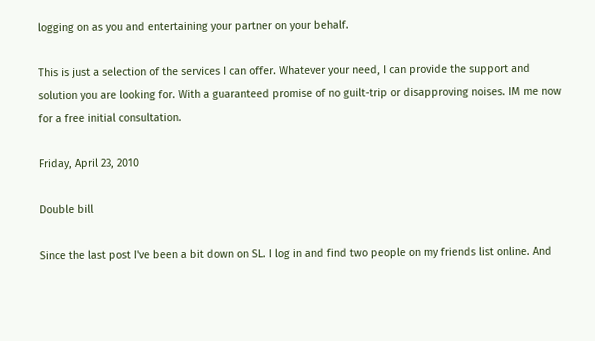logging on as you and entertaining your partner on your behalf.

This is just a selection of the services I can offer. Whatever your need, I can provide the support and solution you are looking for. With a guaranteed promise of no guilt-trip or disapproving noises. IM me now for a free initial consultation.

Friday, April 23, 2010

Double bill

Since the last post I've been a bit down on SL. I log in and find two people on my friends list online. And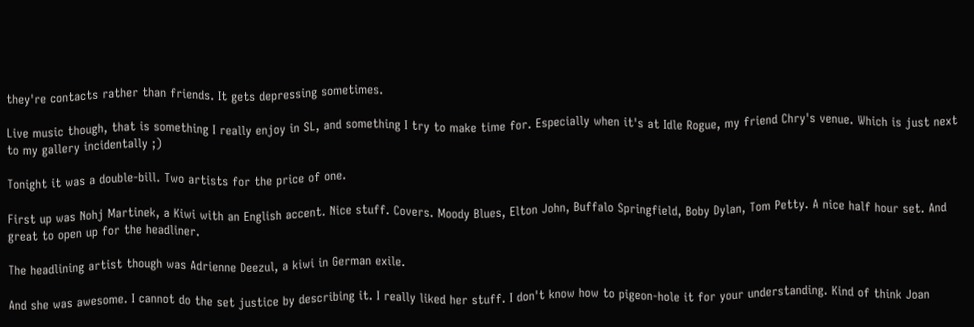they're contacts rather than friends. It gets depressing sometimes.

Live music though, that is something I really enjoy in SL, and something I try to make time for. Especially when it's at Idle Rogue, my friend Chry's venue. Which is just next to my gallery incidentally ;)

Tonight it was a double-bill. Two artists for the price of one.

First up was Nohj Martinek, a Kiwi with an English accent. Nice stuff. Covers. Moody Blues, Elton John, Buffalo Springfield, Boby Dylan, Tom Petty. A nice half hour set. And great to open up for the headliner.

The headlining artist though was Adrienne Deezul, a kiwi in German exile.

And she was awesome. I cannot do the set justice by describing it. I really liked her stuff. I don't know how to pigeon-hole it for your understanding. Kind of think Joan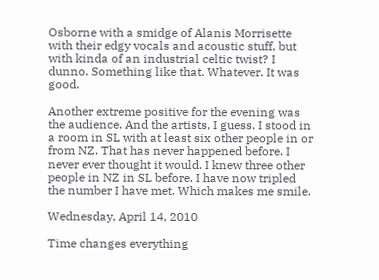Osborne with a smidge of Alanis Morrisette with their edgy vocals and acoustic stuff, but with kinda of an industrial celtic twist? I dunno. Something like that. Whatever. It was good.

Another extreme positive for the evening was the audience. And the artists, I guess. I stood in a room in SL with at least six other people in or from NZ. That has never happened before. I never ever thought it would. I knew three other people in NZ in SL before. I have now tripled the number I have met. Which makes me smile.

Wednesday, April 14, 2010

Time changes everything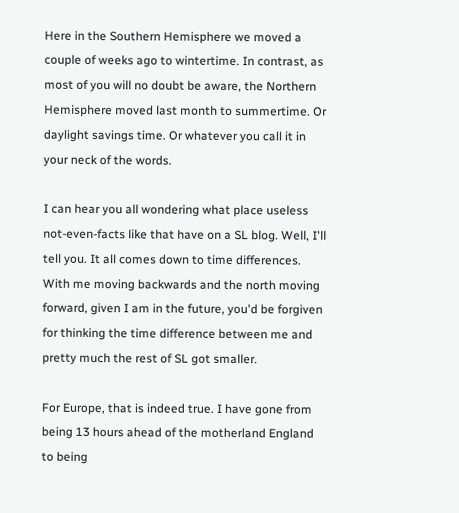Here in the Southern Hemisphere we moved a couple of weeks ago to wintertime. In contrast, as most of you will no doubt be aware, the Northern Hemisphere moved last month to summertime. Or daylight savings time. Or whatever you call it in your neck of the words.

I can hear you all wondering what place useless not-even-facts like that have on a SL blog. Well, I'll tell you. It all comes down to time differences. With me moving backwards and the north moving forward, given I am in the future, you'd be forgiven for thinking the time difference between me and pretty much the rest of SL got smaller.

For Europe, that is indeed true. I have gone from being 13 hours ahead of the motherland England to being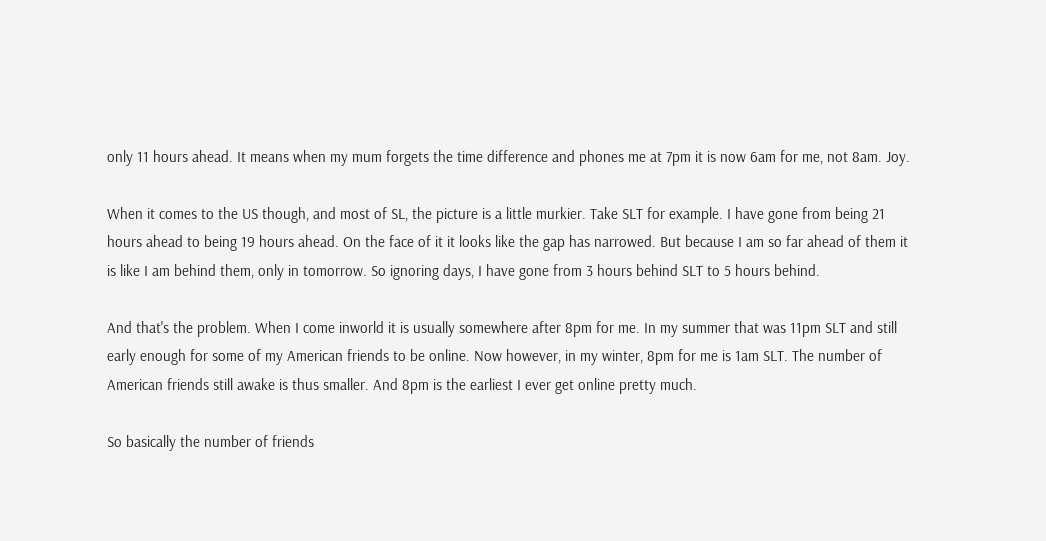only 11 hours ahead. It means when my mum forgets the time difference and phones me at 7pm it is now 6am for me, not 8am. Joy.

When it comes to the US though, and most of SL, the picture is a little murkier. Take SLT for example. I have gone from being 21 hours ahead to being 19 hours ahead. On the face of it it looks like the gap has narrowed. But because I am so far ahead of them it is like I am behind them, only in tomorrow. So ignoring days, I have gone from 3 hours behind SLT to 5 hours behind.

And that's the problem. When I come inworld it is usually somewhere after 8pm for me. In my summer that was 11pm SLT and still early enough for some of my American friends to be online. Now however, in my winter, 8pm for me is 1am SLT. The number of American friends still awake is thus smaller. And 8pm is the earliest I ever get online pretty much.

So basically the number of friends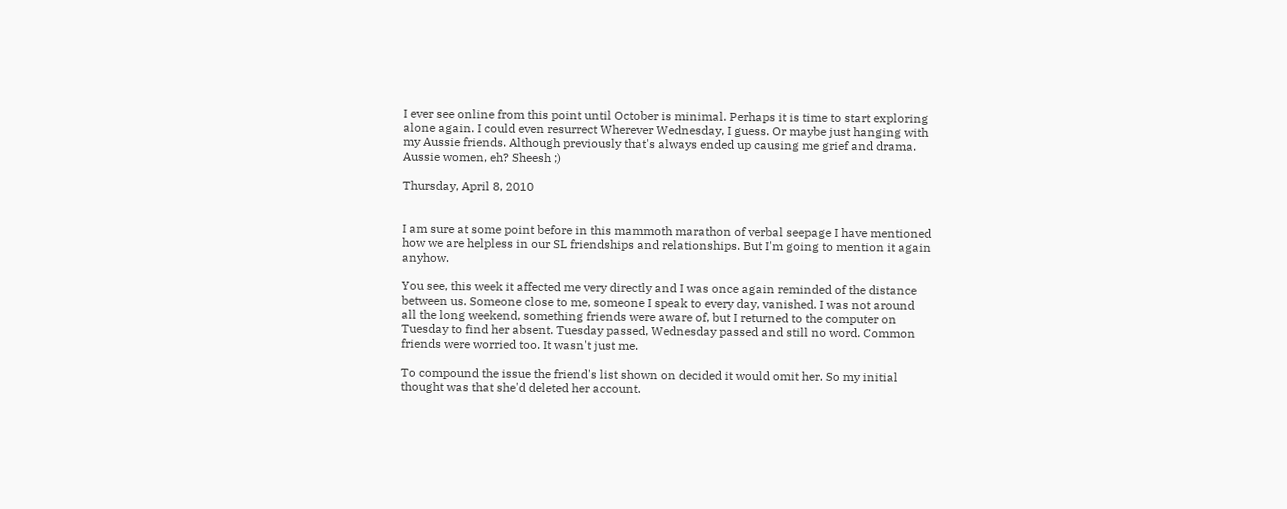I ever see online from this point until October is minimal. Perhaps it is time to start exploring alone again. I could even resurrect Wherever Wednesday, I guess. Or maybe just hanging with my Aussie friends. Although previously that's always ended up causing me grief and drama. Aussie women, eh? Sheesh ;)

Thursday, April 8, 2010


I am sure at some point before in this mammoth marathon of verbal seepage I have mentioned how we are helpless in our SL friendships and relationships. But I'm going to mention it again anyhow.

You see, this week it affected me very directly and I was once again reminded of the distance between us. Someone close to me, someone I speak to every day, vanished. I was not around all the long weekend, something friends were aware of, but I returned to the computer on Tuesday to find her absent. Tuesday passed, Wednesday passed and still no word. Common friends were worried too. It wasn't just me.

To compound the issue the friend's list shown on decided it would omit her. So my initial thought was that she'd deleted her account.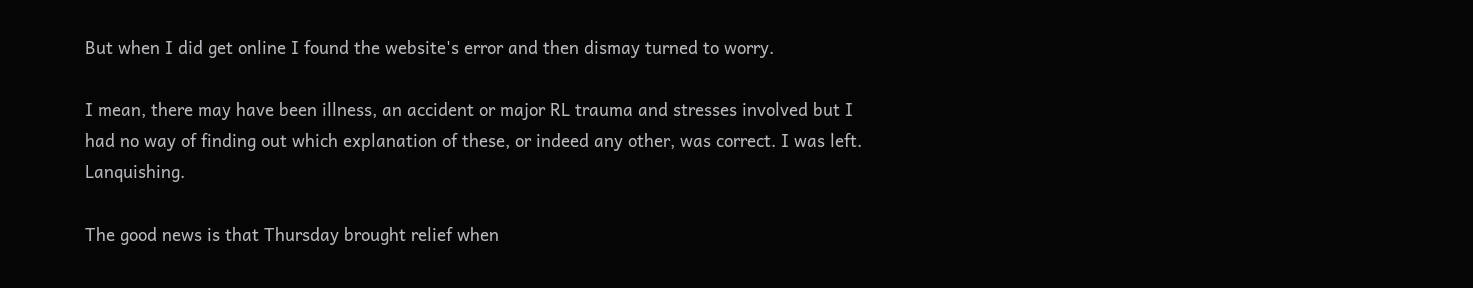But when I did get online I found the website's error and then dismay turned to worry.

I mean, there may have been illness, an accident or major RL trauma and stresses involved but I had no way of finding out which explanation of these, or indeed any other, was correct. I was left. Lanquishing.

The good news is that Thursday brought relief when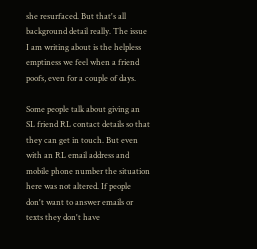she resurfaced. But that's all background detail really. The issue I am writing about is the helpless emptiness we feel when a friend poofs, even for a couple of days.

Some people talk about giving an SL friend RL contact details so that they can get in touch. But even with an RL email address and mobile phone number the situation here was not altered. If people don't want to answer emails or texts they don't have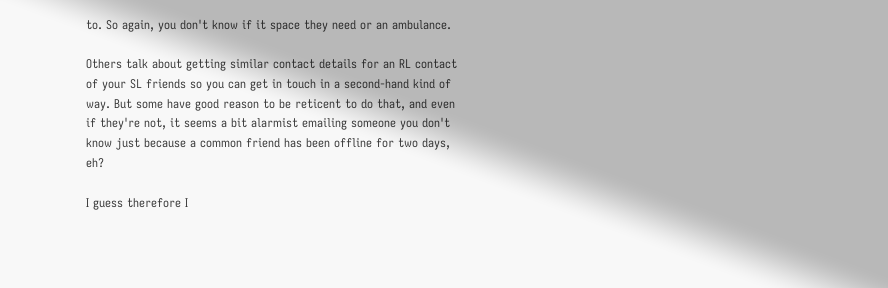to. So again, you don't know if it space they need or an ambulance.

Others talk about getting similar contact details for an RL contact of your SL friends so you can get in touch in a second-hand kind of way. But some have good reason to be reticent to do that, and even if they're not, it seems a bit alarmist emailing someone you don't know just because a common friend has been offline for two days, eh?

I guess therefore I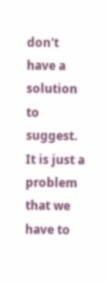don't have a solution to suggest. It is just a problem that we have to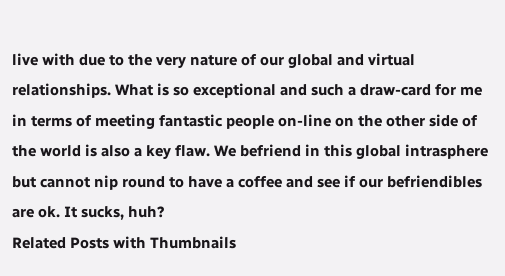live with due to the very nature of our global and virtual relationships. What is so exceptional and such a draw-card for me in terms of meeting fantastic people on-line on the other side of the world is also a key flaw. We befriend in this global intrasphere but cannot nip round to have a coffee and see if our befriendibles are ok. It sucks, huh?
Related Posts with Thumbnails